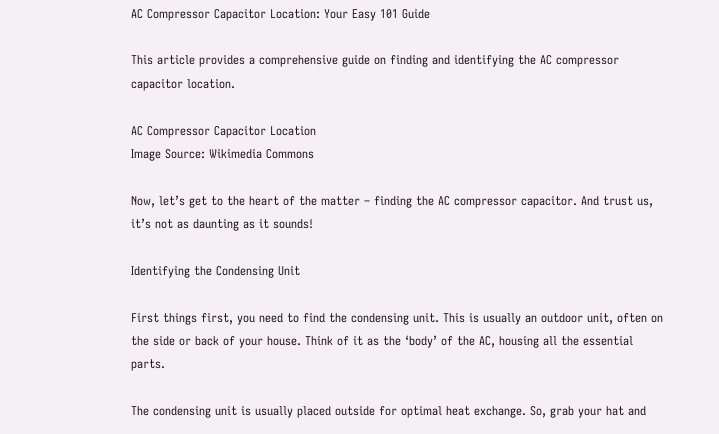AC Compressor Capacitor Location: Your Easy 101 Guide

This article provides a comprehensive guide on finding and identifying the AC compressor capacitor location.

AC Compressor Capacitor Location
Image Source: Wikimedia Commons

Now, let’s get to the heart of the matter – finding the AC compressor capacitor. And trust us, it’s not as daunting as it sounds!

Identifying the Condensing Unit

First things first, you need to find the condensing unit. This is usually an outdoor unit, often on the side or back of your house. Think of it as the ‘body’ of the AC, housing all the essential parts.

The condensing unit is usually placed outside for optimal heat exchange. So, grab your hat and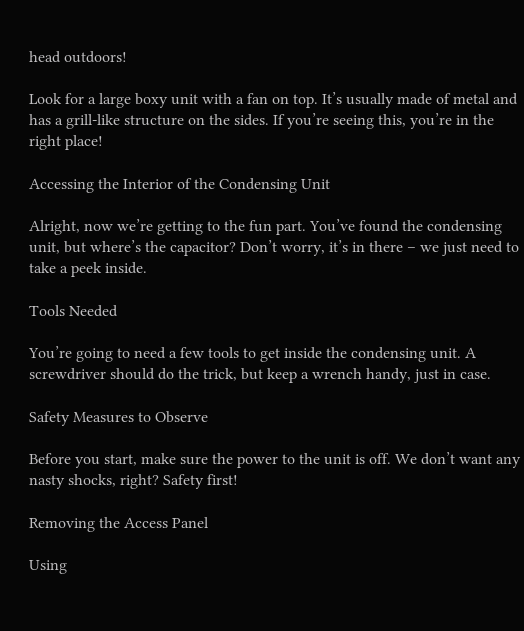head outdoors!

Look for a large boxy unit with a fan on top. It’s usually made of metal and has a grill-like structure on the sides. If you’re seeing this, you’re in the right place!

Accessing the Interior of the Condensing Unit

Alright, now we’re getting to the fun part. You’ve found the condensing unit, but where’s the capacitor? Don’t worry, it’s in there – we just need to take a peek inside.

Tools Needed

You’re going to need a few tools to get inside the condensing unit. A screwdriver should do the trick, but keep a wrench handy, just in case.

Safety Measures to Observe

Before you start, make sure the power to the unit is off. We don’t want any nasty shocks, right? Safety first!

Removing the Access Panel

Using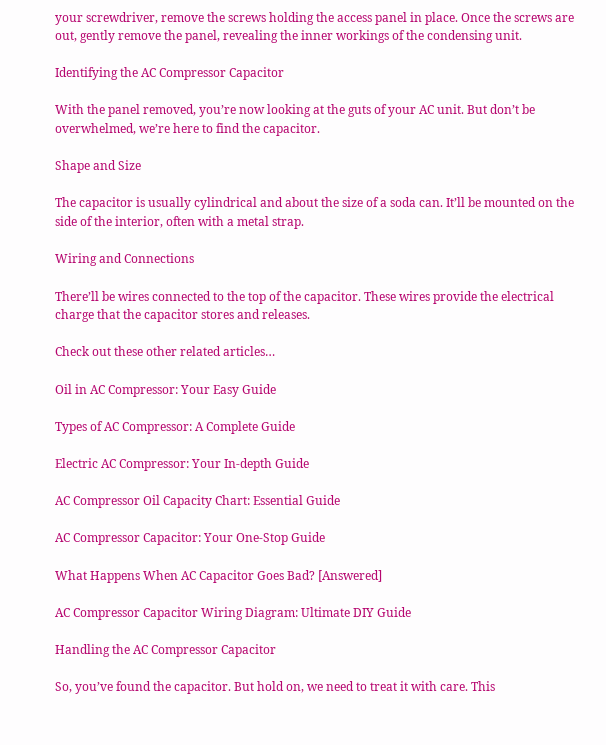your screwdriver, remove the screws holding the access panel in place. Once the screws are out, gently remove the panel, revealing the inner workings of the condensing unit.

Identifying the AC Compressor Capacitor

With the panel removed, you’re now looking at the guts of your AC unit. But don’t be overwhelmed, we’re here to find the capacitor.

Shape and Size

The capacitor is usually cylindrical and about the size of a soda can. It’ll be mounted on the side of the interior, often with a metal strap.

Wiring and Connections

There’ll be wires connected to the top of the capacitor. These wires provide the electrical charge that the capacitor stores and releases.

Check out these other related articles…

Oil in AC Compressor: Your Easy Guide

Types of AC Compressor: A Complete Guide

Electric AC Compressor: Your In-depth Guide

AC Compressor Oil Capacity Chart: Essential Guide

AC Compressor Capacitor: Your One-Stop Guide

What Happens When AC Capacitor Goes Bad? [Answered]

AC Compressor Capacitor Wiring Diagram: Ultimate DIY Guide

Handling the AC Compressor Capacitor

So, you’ve found the capacitor. But hold on, we need to treat it with care. This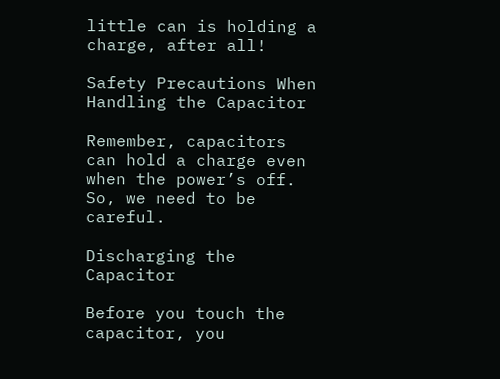little can is holding a charge, after all!

Safety Precautions When Handling the Capacitor

Remember, capacitors can hold a charge even when the power’s off. So, we need to be careful.

Discharging the Capacitor

Before you touch the capacitor, you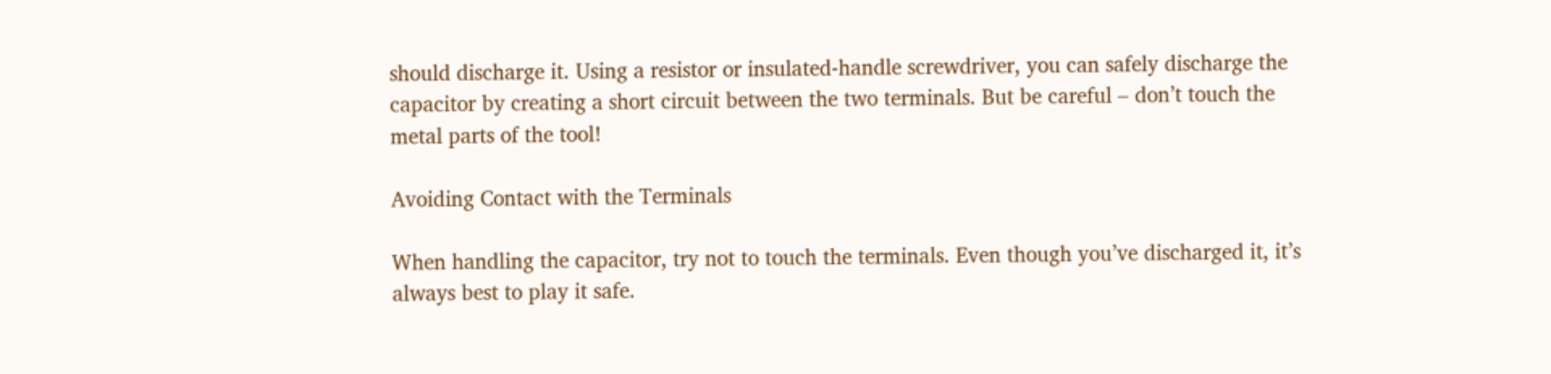should discharge it. Using a resistor or insulated-handle screwdriver, you can safely discharge the capacitor by creating a short circuit between the two terminals. But be careful – don’t touch the metal parts of the tool!

Avoiding Contact with the Terminals

When handling the capacitor, try not to touch the terminals. Even though you’ve discharged it, it’s always best to play it safe.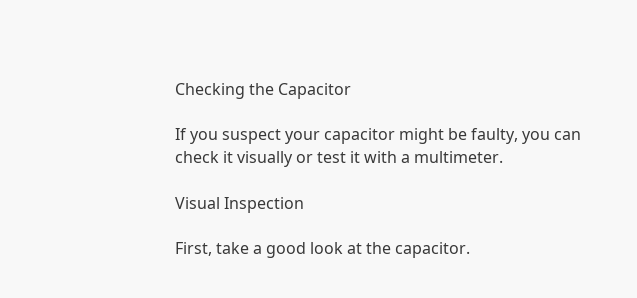Checking the Capacitor

If you suspect your capacitor might be faulty, you can check it visually or test it with a multimeter.

Visual Inspection

First, take a good look at the capacitor.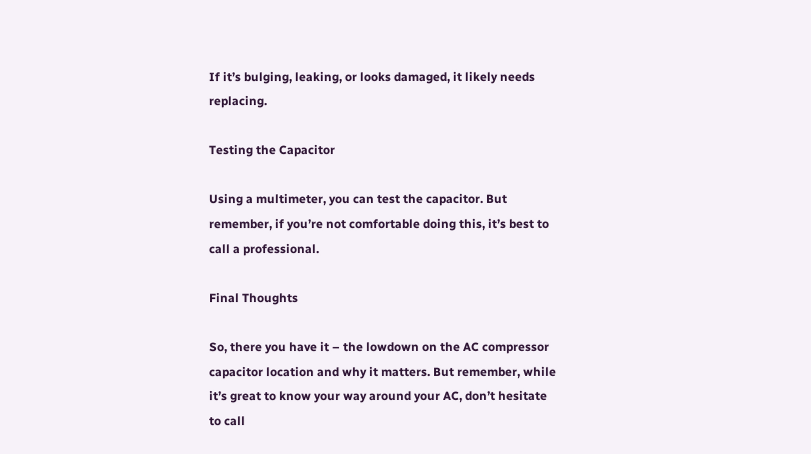If it’s bulging, leaking, or looks damaged, it likely needs replacing.

Testing the Capacitor

Using a multimeter, you can test the capacitor. But remember, if you’re not comfortable doing this, it’s best to call a professional.

Final Thoughts

So, there you have it – the lowdown on the AC compressor capacitor location and why it matters. But remember, while it’s great to know your way around your AC, don’t hesitate to call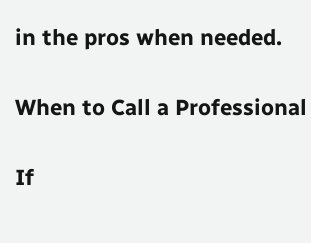in the pros when needed.

When to Call a Professional

If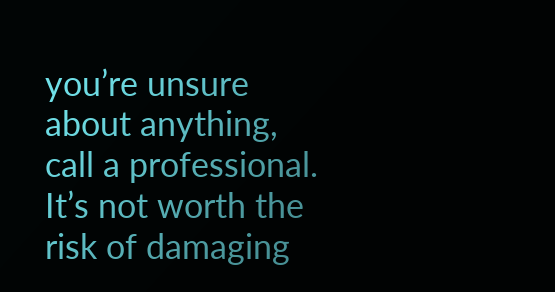you’re unsure about anything, call a professional. It’s not worth the risk of damaging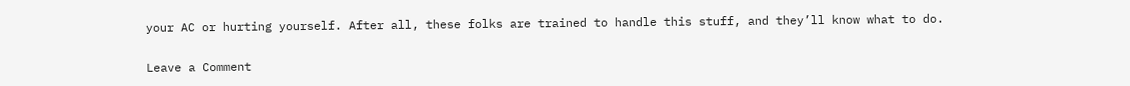your AC or hurting yourself. After all, these folks are trained to handle this stuff, and they’ll know what to do.

Leave a Comment